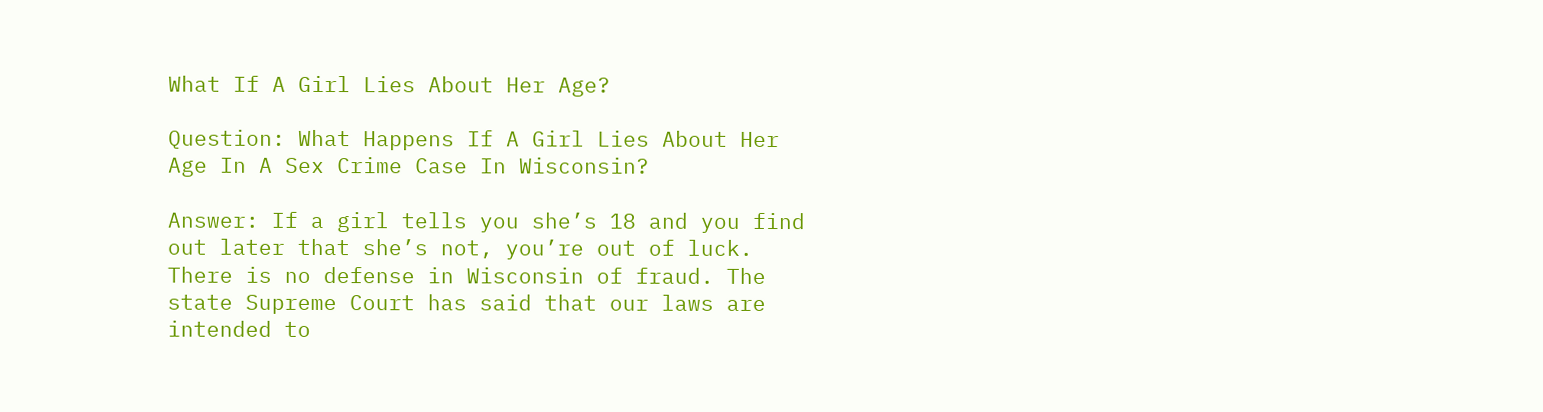What If A Girl Lies About Her Age?

Question: What Happens If A Girl Lies About Her Age In A Sex Crime Case In Wisconsin?

Answer: If a girl tells you she’s 18 and you find out later that she’s not, you’re out of luck. There is no defense in Wisconsin of fraud. The state Supreme Court has said that our laws are intended to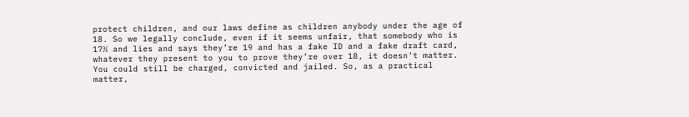protect children, and our laws define as children anybody under the age of 18. So we legally conclude, even if it seems unfair, that somebody who is 17½ and lies and says they’re 19 and has a fake ID and a fake draft card, whatever they present to you to prove they’re over 18, it doesn’t matter. You could still be charged, convicted and jailed. So, as a practical matter,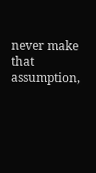never make that assumption,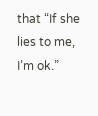that “If she lies to me, I’m ok.”